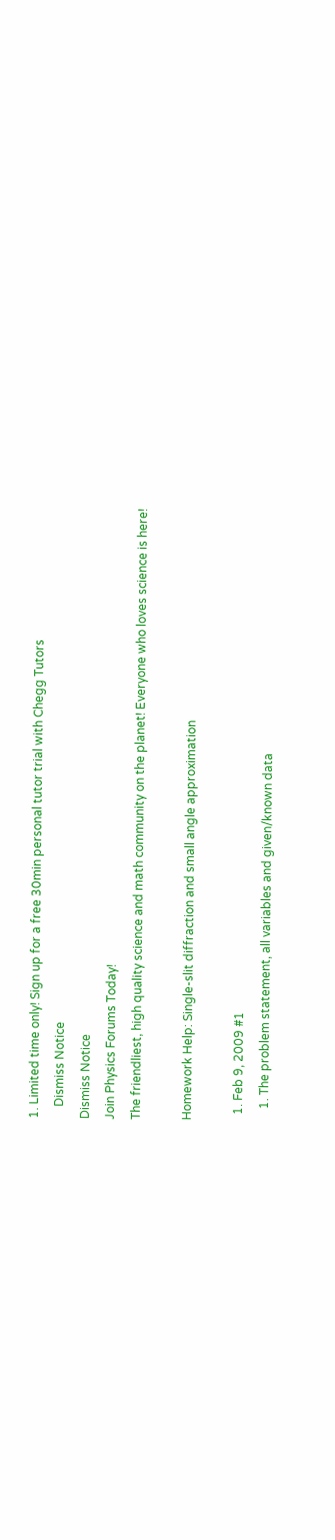1. Limited time only! Sign up for a free 30min personal tutor trial with Chegg Tutors
    Dismiss Notice
Dismiss Notice
Join Physics Forums Today!
The friendliest, high quality science and math community on the planet! Everyone who loves science is here!

Homework Help: Single-slit diffraction and small angle approximation

  1. Feb 9, 2009 #1
    1. The problem statement, all variables and given/known data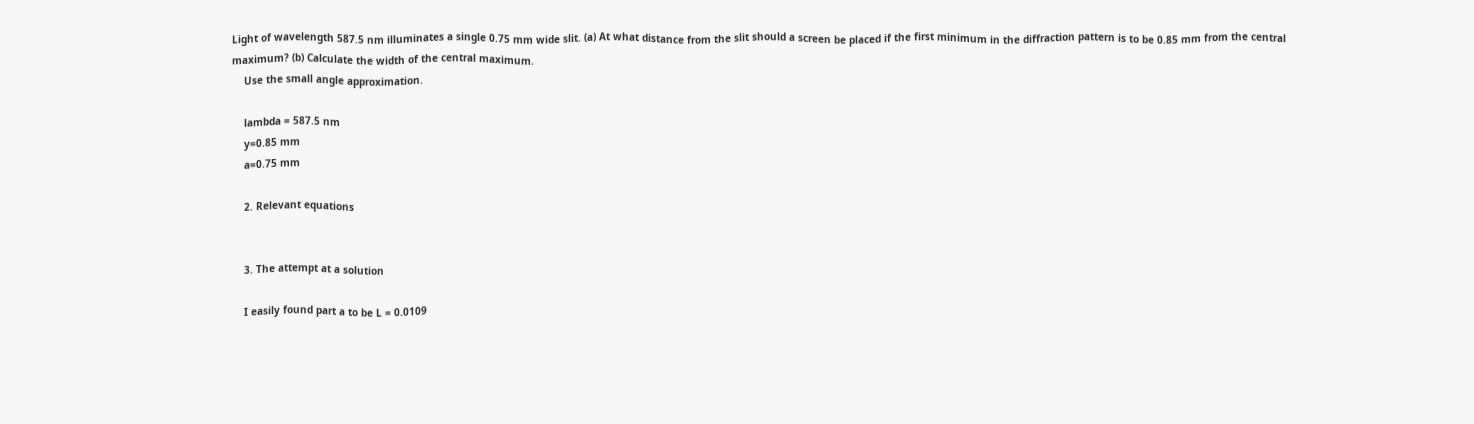Light of wavelength 587.5 nm illuminates a single 0.75 mm wide slit. (a) At what distance from the slit should a screen be placed if the first minimum in the diffraction pattern is to be 0.85 mm from the central maximum? (b) Calculate the width of the central maximum.
    Use the small angle approximation.

    lambda = 587.5 nm
    y=0.85 mm
    a=0.75 mm

    2. Relevant equations


    3. The attempt at a solution

    I easily found part a to be L = 0.0109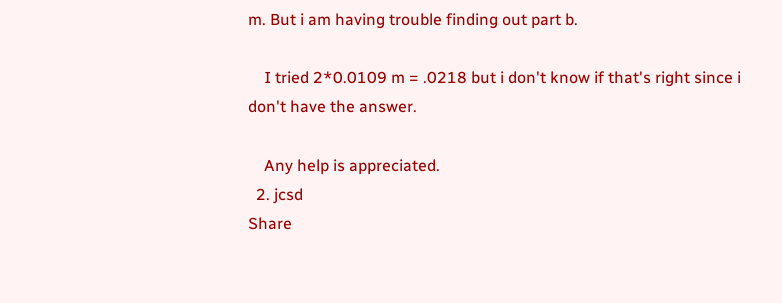m. But i am having trouble finding out part b.

    I tried 2*0.0109 m = .0218 but i don't know if that's right since i don't have the answer.

    Any help is appreciated.
  2. jcsd
Share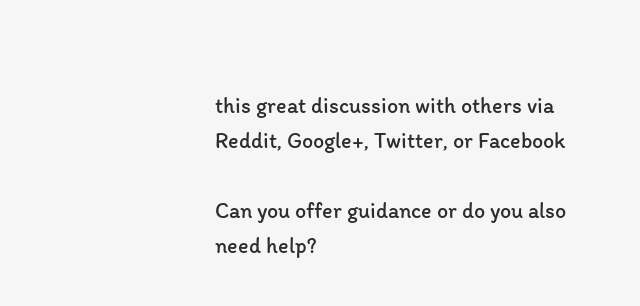this great discussion with others via Reddit, Google+, Twitter, or Facebook

Can you offer guidance or do you also need help?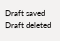Draft saved Draft deleted